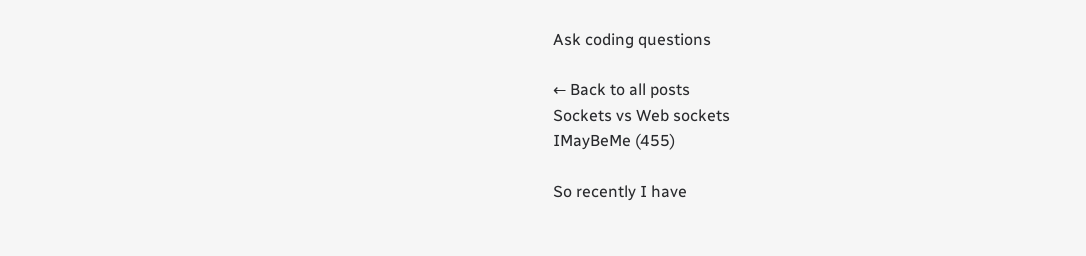Ask coding questions

← Back to all posts
Sockets vs Web sockets
IMayBeMe (455)

So recently I have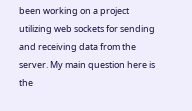been working on a project utilizing web sockets for sending and receiving data from the server. My main question here is the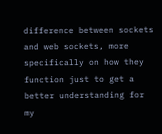difference between sockets and web sockets, more specifically on how they function just to get a better understanding for my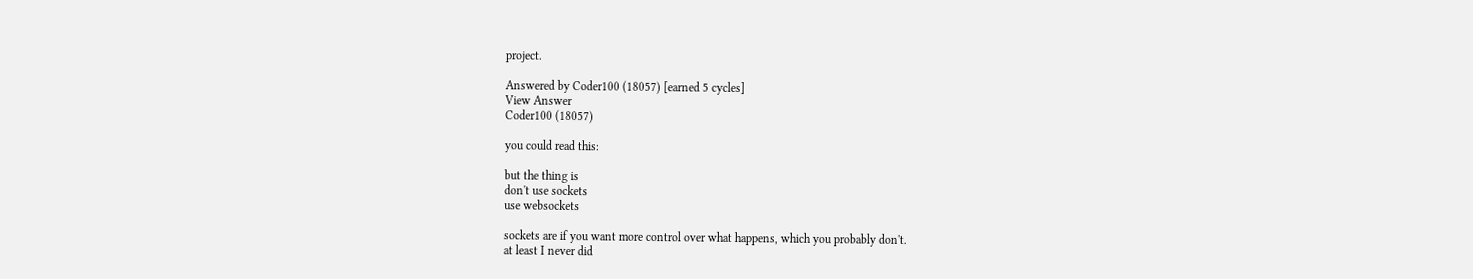project.

Answered by Coder100 (18057) [earned 5 cycles]
View Answer
Coder100 (18057)

you could read this:

but the thing is
don't use sockets
use websockets

sockets are if you want more control over what happens, which you probably don't.
at least I never did